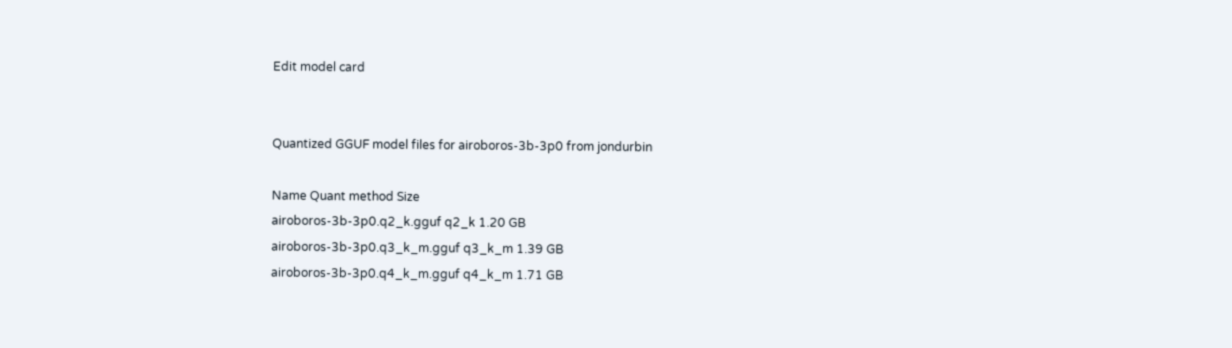Edit model card


Quantized GGUF model files for airoboros-3b-3p0 from jondurbin

Name Quant method Size
airoboros-3b-3p0.q2_k.gguf q2_k 1.20 GB
airoboros-3b-3p0.q3_k_m.gguf q3_k_m 1.39 GB
airoboros-3b-3p0.q4_k_m.gguf q4_k_m 1.71 GB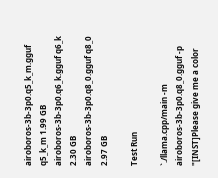airoboros-3b-3p0.q5_k_m.gguf q5_k_m 1.99 GB
airoboros-3b-3p0.q6_k.gguf q6_k 2.30 GB
airoboros-3b-3p0.q8_0.gguf q8_0 2.97 GB

Test Run

`./llama.cpp/main -m airoboros-3b-3p0.q8_0.gguf -p "[INST]Please give me a color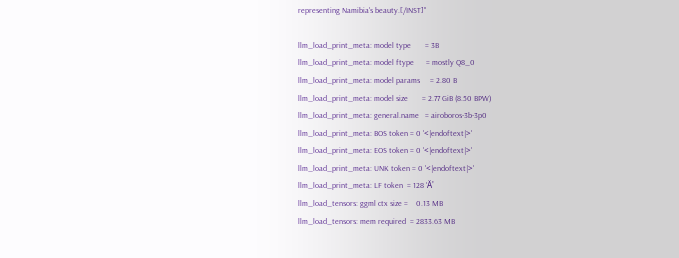representing Namibia's beauty.[/INST]"

llm_load_print_meta: model type       = 3B
llm_load_print_meta: model ftype      = mostly Q8_0
llm_load_print_meta: model params     = 2.80 B
llm_load_print_meta: model size       = 2.77 GiB (8.50 BPW)
llm_load_print_meta: general.name   = airoboros-3b-3p0
llm_load_print_meta: BOS token = 0 '<|endoftext|>'
llm_load_print_meta: EOS token = 0 '<|endoftext|>'
llm_load_print_meta: UNK token = 0 '<|endoftext|>'
llm_load_print_meta: LF token  = 128 'Ä'
llm_load_tensors: ggml ctx size =    0.13 MB
llm_load_tensors: mem required  = 2833.63 MB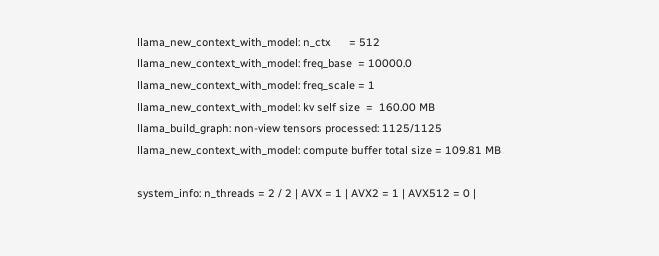llama_new_context_with_model: n_ctx      = 512
llama_new_context_with_model: freq_base  = 10000.0
llama_new_context_with_model: freq_scale = 1
llama_new_context_with_model: kv self size  =  160.00 MB
llama_build_graph: non-view tensors processed: 1125/1125
llama_new_context_with_model: compute buffer total size = 109.81 MB

system_info: n_threads = 2 / 2 | AVX = 1 | AVX2 = 1 | AVX512 = 0 |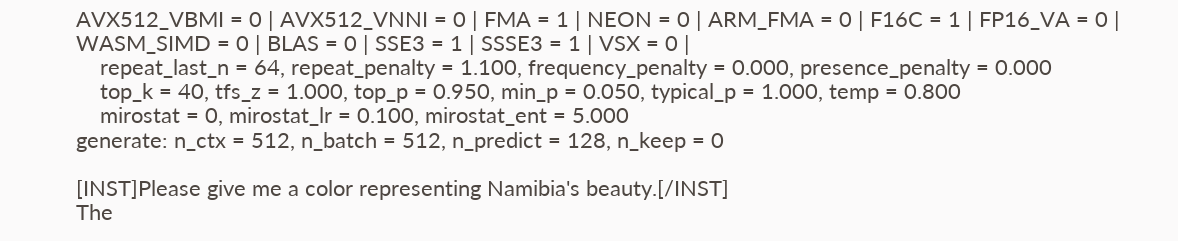AVX512_VBMI = 0 | AVX512_VNNI = 0 | FMA = 1 | NEON = 0 | ARM_FMA = 0 | F16C = 1 | FP16_VA = 0 | WASM_SIMD = 0 | BLAS = 0 | SSE3 = 1 | SSSE3 = 1 | VSX = 0 |
    repeat_last_n = 64, repeat_penalty = 1.100, frequency_penalty = 0.000, presence_penalty = 0.000
    top_k = 40, tfs_z = 1.000, top_p = 0.950, min_p = 0.050, typical_p = 1.000, temp = 0.800
    mirostat = 0, mirostat_lr = 0.100, mirostat_ent = 5.000
generate: n_ctx = 512, n_batch = 512, n_predict = 128, n_keep = 0

[INST]Please give me a color representing Namibia's beauty.[/INST]
The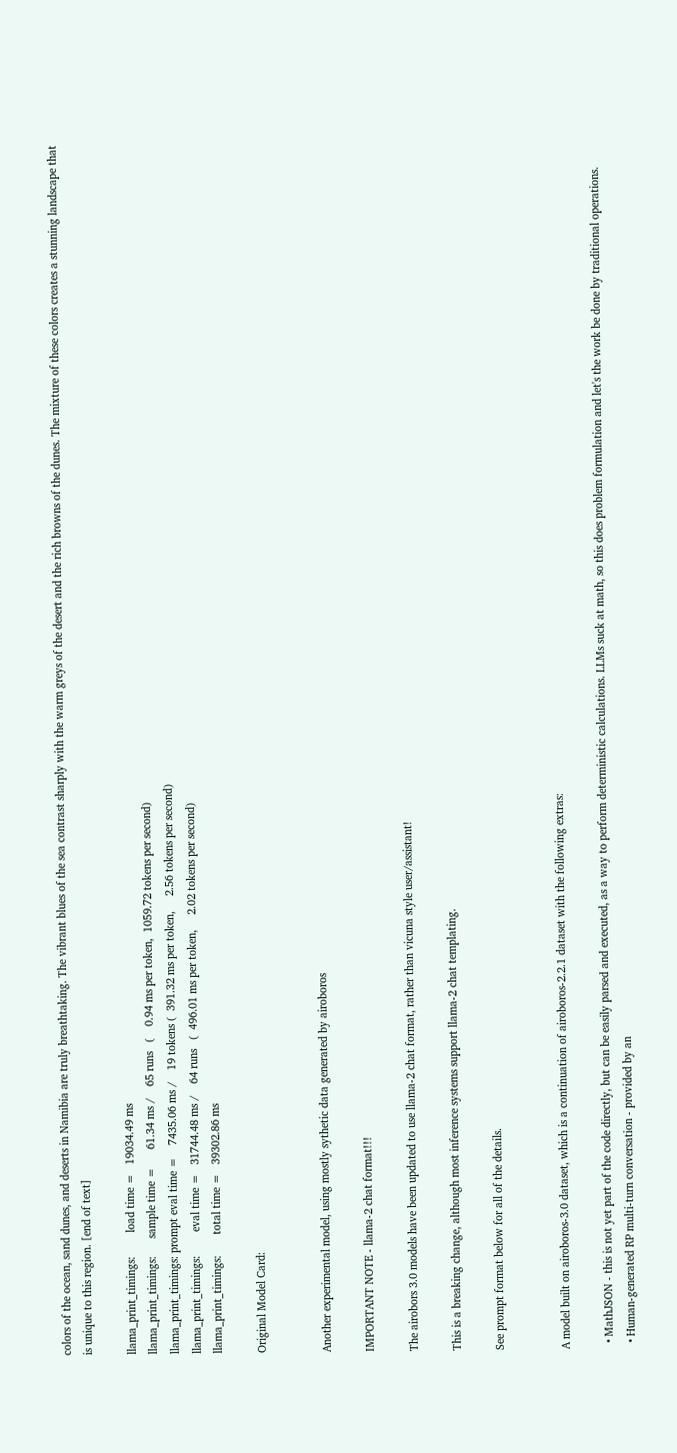colors of the ocean, sand dunes, and deserts in Namibia are truly breathtaking. The vibrant blues of the sea contrast sharply with the warm greys of the desert and the rich browns of the dunes. The mixture of these colors creates a stunning landscape that is unique to this region. [end of text]

llama_print_timings:        load time =   19034.49 ms
llama_print_timings:      sample time =      61.34 ms /    65 runs   (    0.94 ms per token,  1059.72 tokens per second)
llama_print_timings: prompt eval time =    7435.06 ms /    19 tokens (  391.32 ms per token,     2.56 tokens per second)
llama_print_timings:        eval time =   31744.48 ms /    64 runs   (  496.01 ms per token,     2.02 tokens per second)
llama_print_timings:       total time =   39302.86 ms

Original Model Card:


Another experimental model, using mostly sythetic data generated by airoboros

IMPORTANT NOTE - llama-2 chat format!!!

The airobors 3.0 models have been updated to use llama-2 chat format, rather than vicuna style user/assistant!

This is a breaking change, although most inference systems support llama-2 chat templating.

See prompt format below for all of the details.


A model built on airoboros-3.0 dataset, which is a continuation of airoboros-2.2.1 dataset with the following extras:

  • MathJSON - this is not yet part of the code directly, but can be easily parsed and executed, as a way to perform deterministic calculations. LLMs suck at math, so this does problem formulation and let's the work be done by traditional operations.
  • Human-generated RP multi-turn conversation - provided by an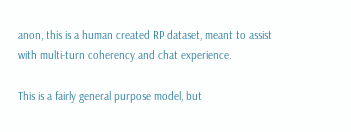anon, this is a human created RP dataset, meant to assist with multi-turn coherency and chat experience.

This is a fairly general purpose model, but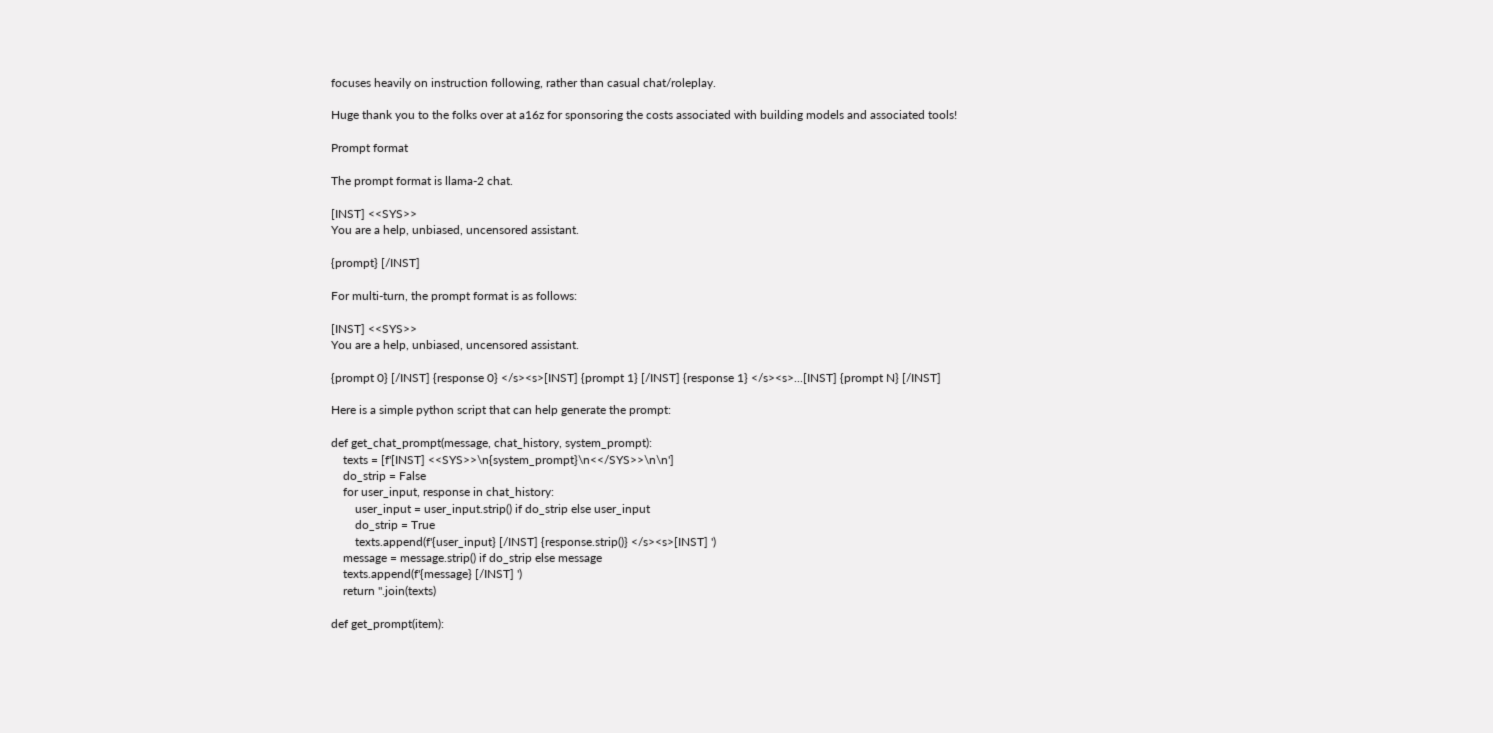focuses heavily on instruction following, rather than casual chat/roleplay.

Huge thank you to the folks over at a16z for sponsoring the costs associated with building models and associated tools!

Prompt format

The prompt format is llama-2 chat.

[INST] <<SYS>>
You are a help, unbiased, uncensored assistant.

{prompt} [/INST]

For multi-turn, the prompt format is as follows:

[INST] <<SYS>>
You are a help, unbiased, uncensored assistant.

{prompt 0} [/INST] {response 0} </s><s>[INST] {prompt 1} [/INST] {response 1} </s><s>...[INST] {prompt N} [/INST]

Here is a simple python script that can help generate the prompt:

def get_chat_prompt(message, chat_history, system_prompt):
    texts = [f'[INST] <<SYS>>\n{system_prompt}\n<</SYS>>\n\n']
    do_strip = False
    for user_input, response in chat_history:
        user_input = user_input.strip() if do_strip else user_input
        do_strip = True
        texts.append(f'{user_input} [/INST] {response.strip()} </s><s>[INST] ')
    message = message.strip() if do_strip else message
    texts.append(f'{message} [/INST] ')
    return ''.join(texts)

def get_prompt(item):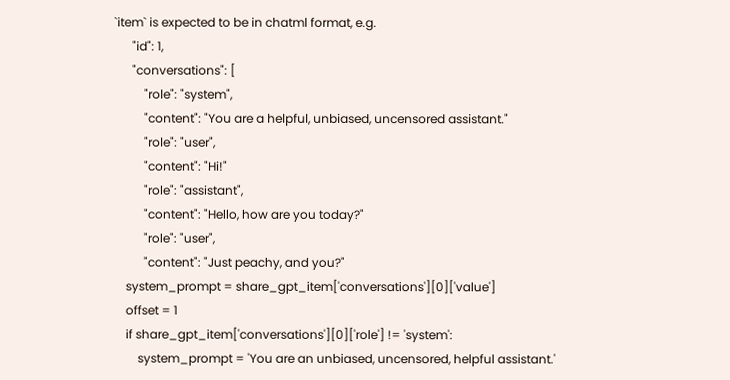`item` is expected to be in chatml format, e.g.
      "id": 1,
      "conversations": [
          "role": "system",
          "content": "You are a helpful, unbiased, uncensored assistant."
          "role": "user",
          "content": "Hi!"
          "role": "assistant",
          "content": "Hello, how are you today?"
          "role": "user",
          "content": "Just peachy, and you?"
    system_prompt = share_gpt_item['conversations'][0]['value']
    offset = 1
    if share_gpt_item['conversations'][0]['role'] != 'system':
        system_prompt = 'You are an unbiased, uncensored, helpful assistant.'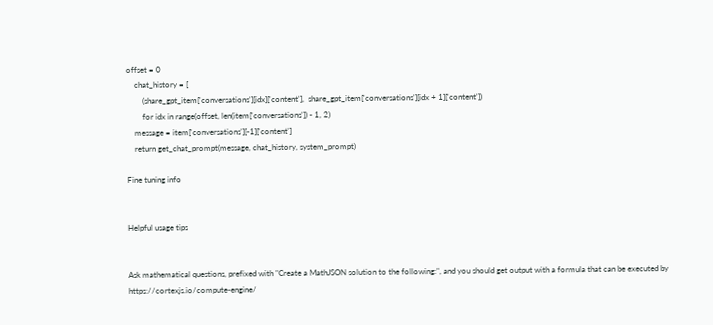offset = 0
    chat_history = [
        (share_gpt_item['conversations'][idx]['content'],  share_gpt_item['conversations'][idx + 1]['content'])
        for idx in range(offset, len(item['conversations']) - 1, 2)
    message = item['conversations'][-1]['content']
    return get_chat_prompt(message, chat_history, system_prompt)

Fine tuning info


Helpful usage tips


Ask mathematical questions, prefixed with "Create a MathJSON solution to the following:", and you should get output with a formula that can be executed by https://cortexjs.io/compute-engine/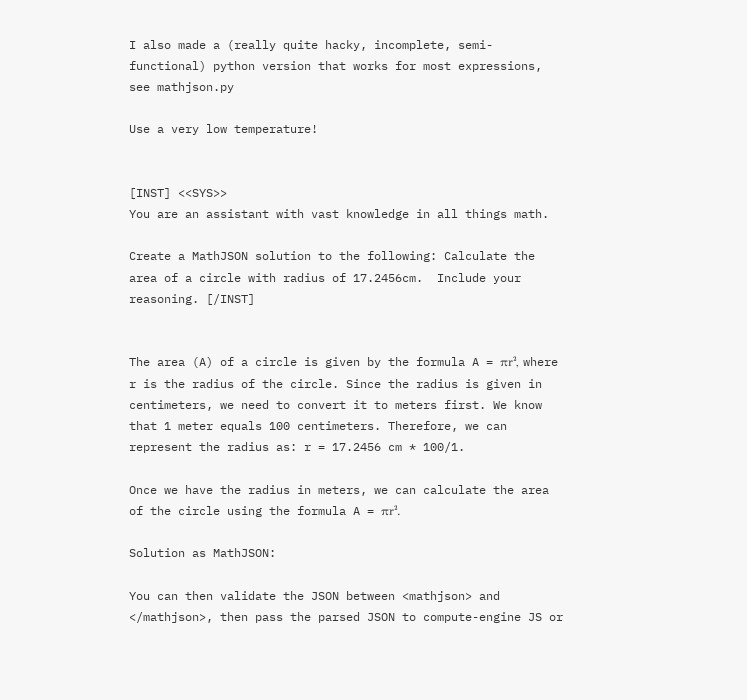I also made a (really quite hacky, incomplete, semi-functional) python version that works for most expressions, see mathjson.py

Use a very low temperature!


[INST] <<SYS>>
You are an assistant with vast knowledge in all things math.

Create a MathJSON solution to the following: Calculate the area of a circle with radius of 17.2456cm.  Include your reasoning. [/INST]


The area (A) of a circle is given by the formula A = πr², where r is the radius of the circle. Since the radius is given in centimeters, we need to convert it to meters first. We know that 1 meter equals 100 centimeters. Therefore, we can represent the radius as: r = 17.2456 cm * 100/1.

Once we have the radius in meters, we can calculate the area of the circle using the formula A = πr².

Solution as MathJSON:

You can then validate the JSON between <mathjson> and </mathjson>, then pass the parsed JSON to compute-engine JS or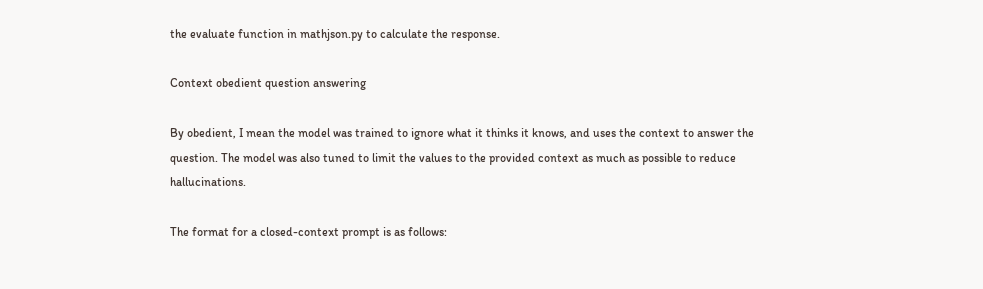the evaluate function in mathjson.py to calculate the response.

Context obedient question answering

By obedient, I mean the model was trained to ignore what it thinks it knows, and uses the context to answer the question. The model was also tuned to limit the values to the provided context as much as possible to reduce hallucinations.

The format for a closed-context prompt is as follows: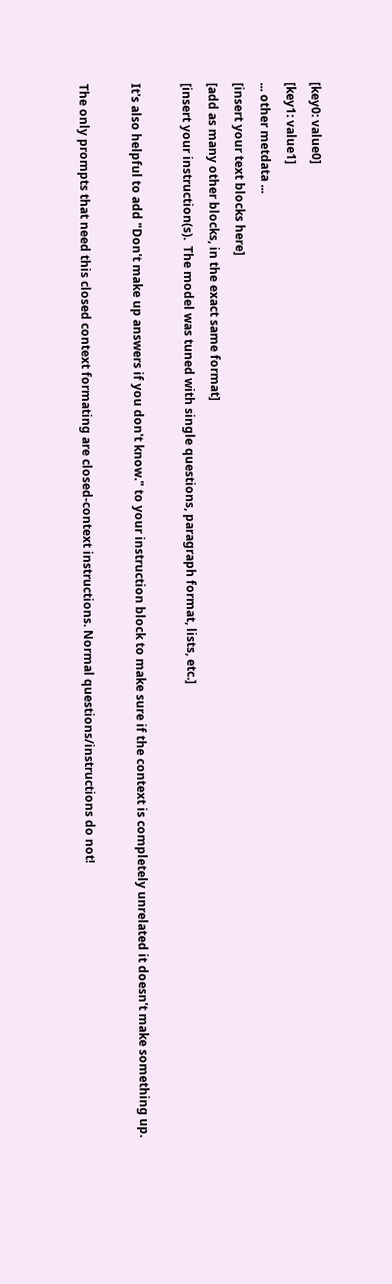[key0: value0]
[key1: value1]
... other metdata ...
[insert your text blocks here]
[add as many other blocks, in the exact same format]
[insert your instruction(s).  The model was tuned with single questions, paragraph format, lists, etc.]

It's also helpful to add "Don't make up answers if you don't know." to your instruction block to make sure if the context is completely unrelated it doesn't make something up.

The only prompts that need this closed context formating are closed-context instructions. Normal questions/instructions do not!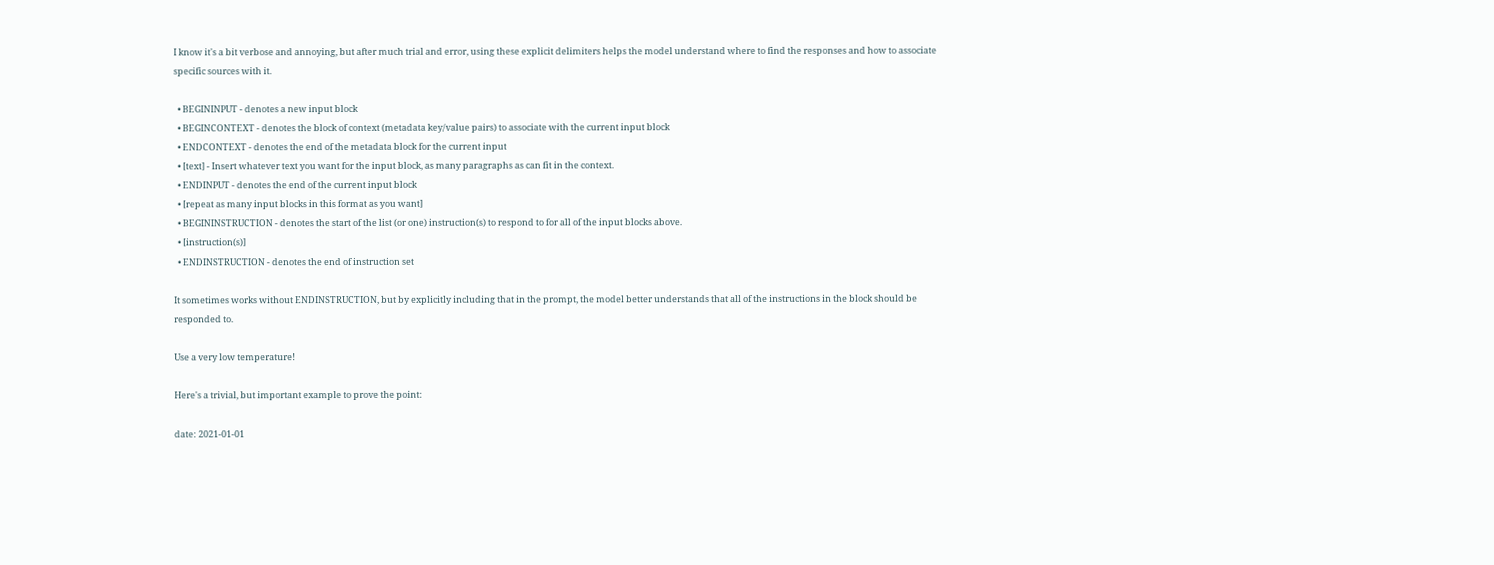I know it's a bit verbose and annoying, but after much trial and error, using these explicit delimiters helps the model understand where to find the responses and how to associate specific sources with it.

  • BEGININPUT - denotes a new input block
  • BEGINCONTEXT - denotes the block of context (metadata key/value pairs) to associate with the current input block
  • ENDCONTEXT - denotes the end of the metadata block for the current input
  • [text] - Insert whatever text you want for the input block, as many paragraphs as can fit in the context.
  • ENDINPUT - denotes the end of the current input block
  • [repeat as many input blocks in this format as you want]
  • BEGININSTRUCTION - denotes the start of the list (or one) instruction(s) to respond to for all of the input blocks above.
  • [instruction(s)]
  • ENDINSTRUCTION - denotes the end of instruction set

It sometimes works without ENDINSTRUCTION, but by explicitly including that in the prompt, the model better understands that all of the instructions in the block should be responded to.

Use a very low temperature!

Here's a trivial, but important example to prove the point:

date: 2021-01-01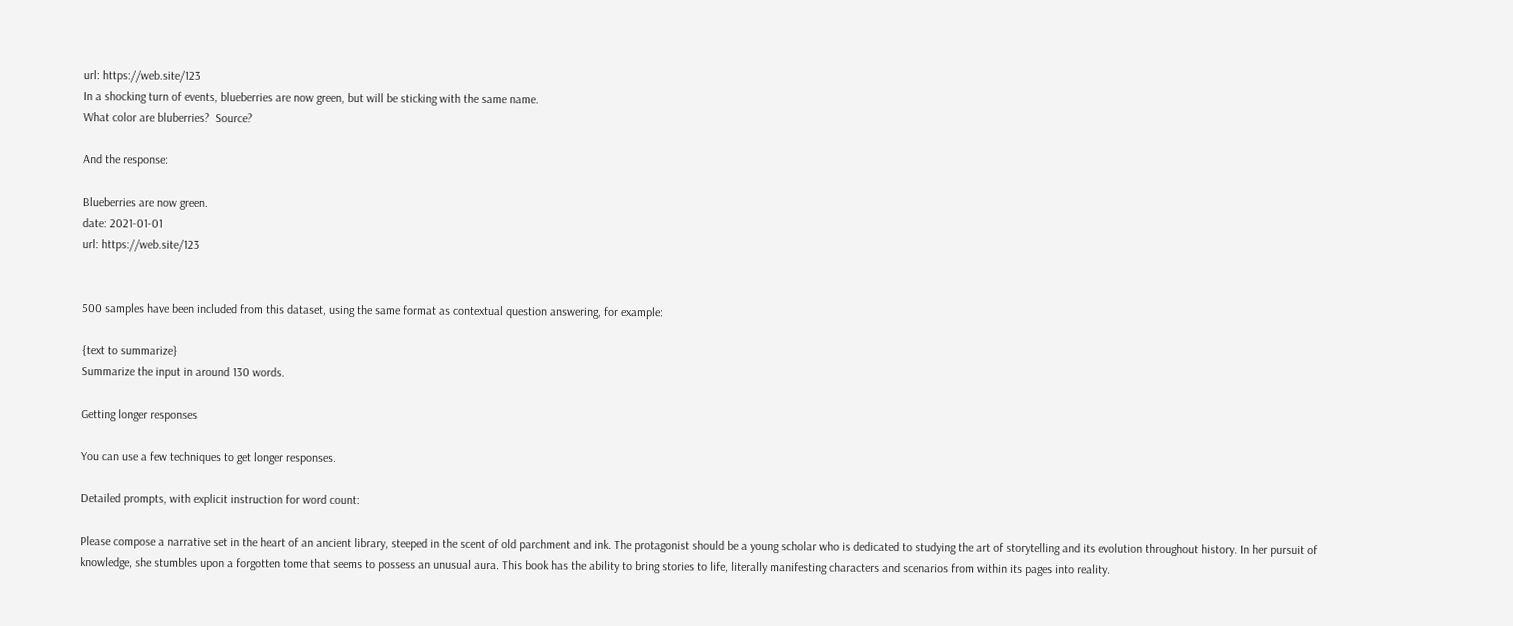url: https://web.site/123
In a shocking turn of events, blueberries are now green, but will be sticking with the same name.
What color are bluberries?  Source?

And the response:

Blueberries are now green.
date: 2021-01-01
url: https://web.site/123


500 samples have been included from this dataset, using the same format as contextual question answering, for example:

{text to summarize}
Summarize the input in around 130 words.

Getting longer responses

You can use a few techniques to get longer responses.

Detailed prompts, with explicit instruction for word count:

Please compose a narrative set in the heart of an ancient library, steeped in the scent of old parchment and ink. The protagonist should be a young scholar who is dedicated to studying the art of storytelling and its evolution throughout history. In her pursuit of knowledge, she stumbles upon a forgotten tome that seems to possess an unusual aura. This book has the ability to bring stories to life, literally manifesting characters and scenarios from within its pages into reality.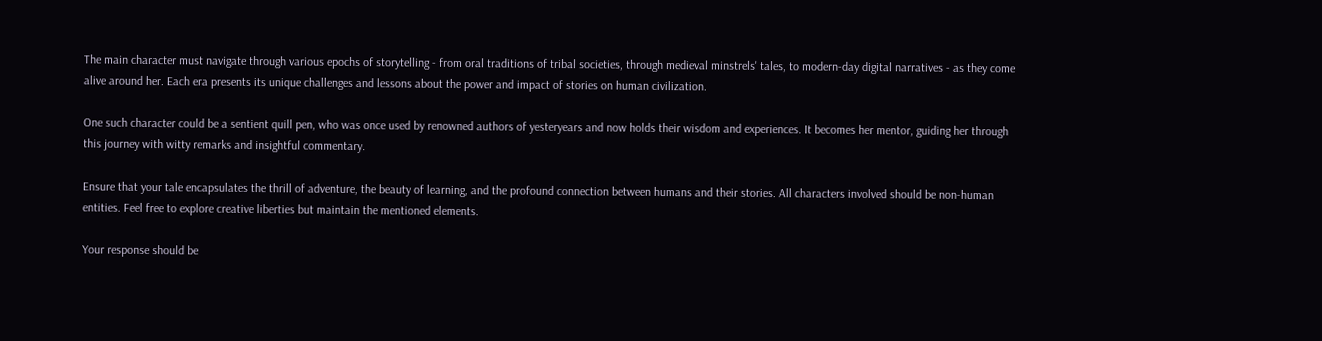The main character must navigate through various epochs of storytelling - from oral traditions of tribal societies, through medieval minstrels' tales, to modern-day digital narratives - as they come alive around her. Each era presents its unique challenges and lessons about the power and impact of stories on human civilization.

One such character could be a sentient quill pen, who was once used by renowned authors of yesteryears and now holds their wisdom and experiences. It becomes her mentor, guiding her through this journey with witty remarks and insightful commentary.

Ensure that your tale encapsulates the thrill of adventure, the beauty of learning, and the profound connection between humans and their stories. All characters involved should be non-human entities. Feel free to explore creative liberties but maintain the mentioned elements.

Your response should be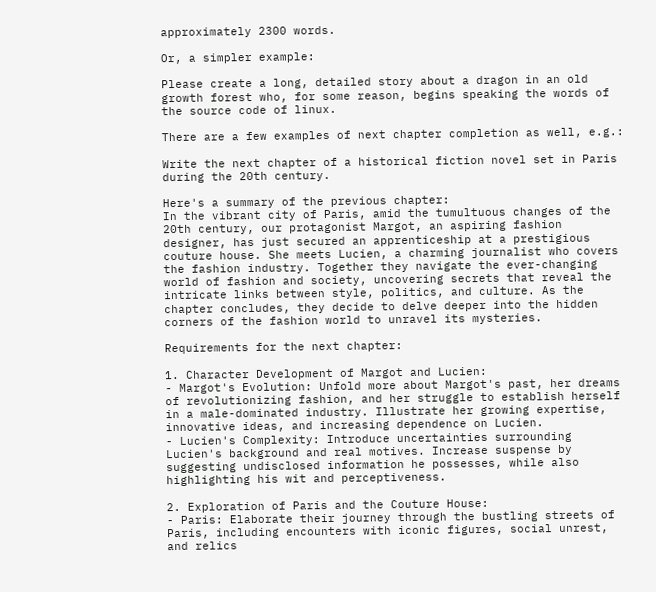approximately 2300 words.

Or, a simpler example:

Please create a long, detailed story about a dragon in an old growth forest who, for some reason, begins speaking the words of the source code of linux.

There are a few examples of next chapter completion as well, e.g.:

Write the next chapter of a historical fiction novel set in Paris during the 20th century.

Here's a summary of the previous chapter:
In the vibrant city of Paris, amid the tumultuous changes of the 20th century, our protagonist Margot, an aspiring fashion designer, has just secured an apprenticeship at a prestigious couture house. She meets Lucien, a charming journalist who covers the fashion industry. Together they navigate the ever-changing world of fashion and society, uncovering secrets that reveal the intricate links between style, politics, and culture. As the chapter concludes, they decide to delve deeper into the hidden corners of the fashion world to unravel its mysteries.

Requirements for the next chapter:

1. Character Development of Margot and Lucien:
- Margot's Evolution: Unfold more about Margot's past, her dreams of revolutionizing fashion, and her struggle to establish herself in a male-dominated industry. Illustrate her growing expertise, innovative ideas, and increasing dependence on Lucien.
- Lucien's Complexity: Introduce uncertainties surrounding Lucien's background and real motives. Increase suspense by suggesting undisclosed information he possesses, while also highlighting his wit and perceptiveness.

2. Exploration of Paris and the Couture House:
- Paris: Elaborate their journey through the bustling streets of Paris, including encounters with iconic figures, social unrest, and relics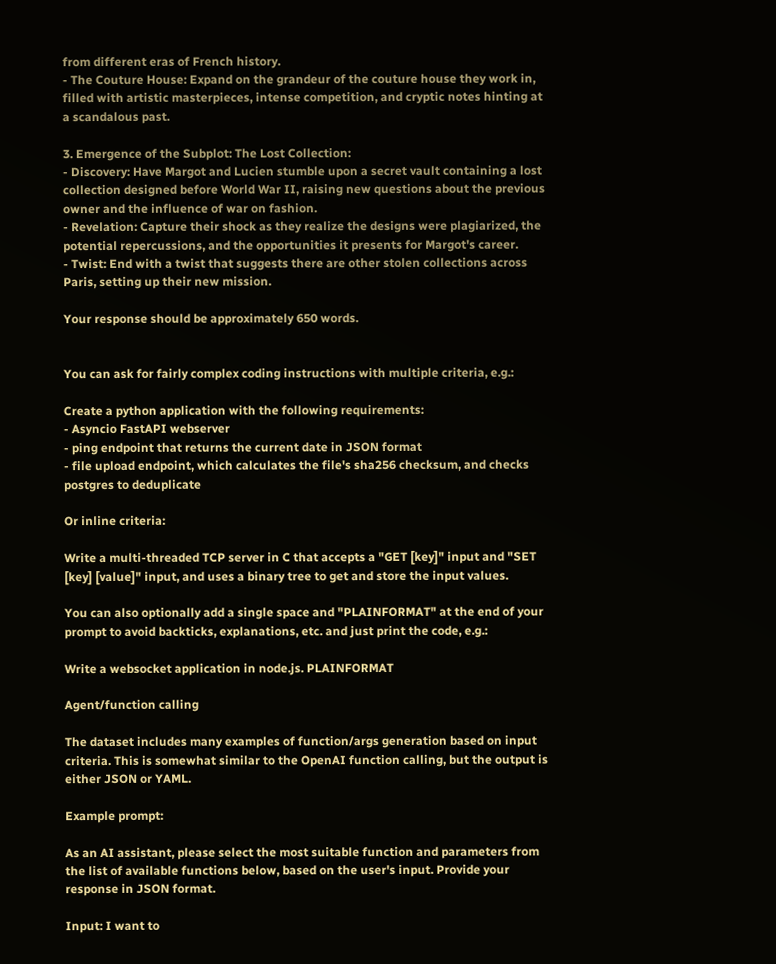from different eras of French history.
- The Couture House: Expand on the grandeur of the couture house they work in, filled with artistic masterpieces, intense competition, and cryptic notes hinting at a scandalous past.

3. Emergence of the Subplot: The Lost Collection:
- Discovery: Have Margot and Lucien stumble upon a secret vault containing a lost collection designed before World War II, raising new questions about the previous owner and the influence of war on fashion.
- Revelation: Capture their shock as they realize the designs were plagiarized, the potential repercussions, and the opportunities it presents for Margot's career.
- Twist: End with a twist that suggests there are other stolen collections across Paris, setting up their new mission.

Your response should be approximately 650 words.


You can ask for fairly complex coding instructions with multiple criteria, e.g.:

Create a python application with the following requirements:
- Asyncio FastAPI webserver
- ping endpoint that returns the current date in JSON format
- file upload endpoint, which calculates the file's sha256 checksum, and checks postgres to deduplicate

Or inline criteria:

Write a multi-threaded TCP server in C that accepts a "GET [key]" input and "SET [key] [value]" input, and uses a binary tree to get and store the input values.

You can also optionally add a single space and "PLAINFORMAT" at the end of your prompt to avoid backticks, explanations, etc. and just print the code, e.g.:

Write a websocket application in node.js. PLAINFORMAT

Agent/function calling

The dataset includes many examples of function/args generation based on input criteria. This is somewhat similar to the OpenAI function calling, but the output is either JSON or YAML.

Example prompt:

As an AI assistant, please select the most suitable function and parameters from the list of available functions below, based on the user's input. Provide your response in JSON format.

Input: I want to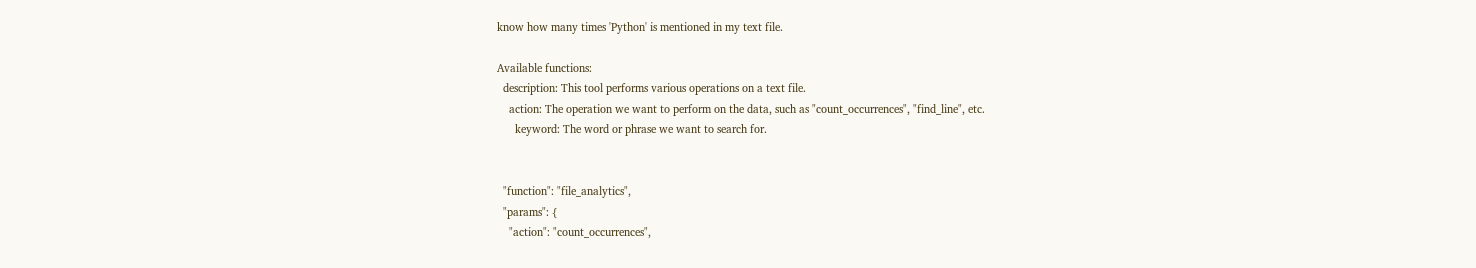know how many times 'Python' is mentioned in my text file.

Available functions:
  description: This tool performs various operations on a text file.
    action: The operation we want to perform on the data, such as "count_occurrences", "find_line", etc.
      keyword: The word or phrase we want to search for.


  "function": "file_analytics",
  "params": {
    "action": "count_occurrences",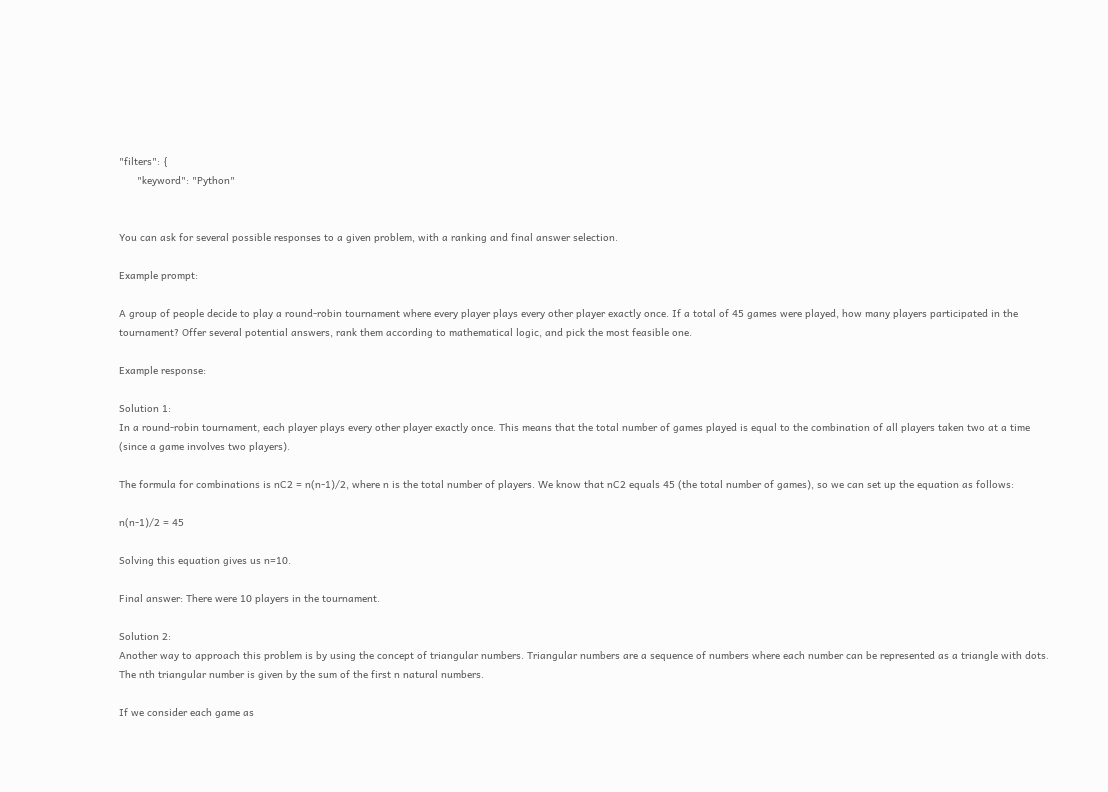"filters": {
      "keyword": "Python"


You can ask for several possible responses to a given problem, with a ranking and final answer selection.

Example prompt:

A group of people decide to play a round-robin tournament where every player plays every other player exactly once. If a total of 45 games were played, how many players participated in the tournament? Offer several potential answers, rank them according to mathematical logic, and pick the most feasible one.

Example response:

Solution 1:
In a round-robin tournament, each player plays every other player exactly once. This means that the total number of games played is equal to the combination of all players taken two at a time (since a game involves two players).

The formula for combinations is nC2 = n(n-1)/2, where n is the total number of players. We know that nC2 equals 45 (the total number of games), so we can set up the equation as follows:

n(n-1)/2 = 45

Solving this equation gives us n=10.

Final answer: There were 10 players in the tournament.

Solution 2:
Another way to approach this problem is by using the concept of triangular numbers. Triangular numbers are a sequence of numbers where each number can be represented as a triangle with dots. The nth triangular number is given by the sum of the first n natural numbers.

If we consider each game as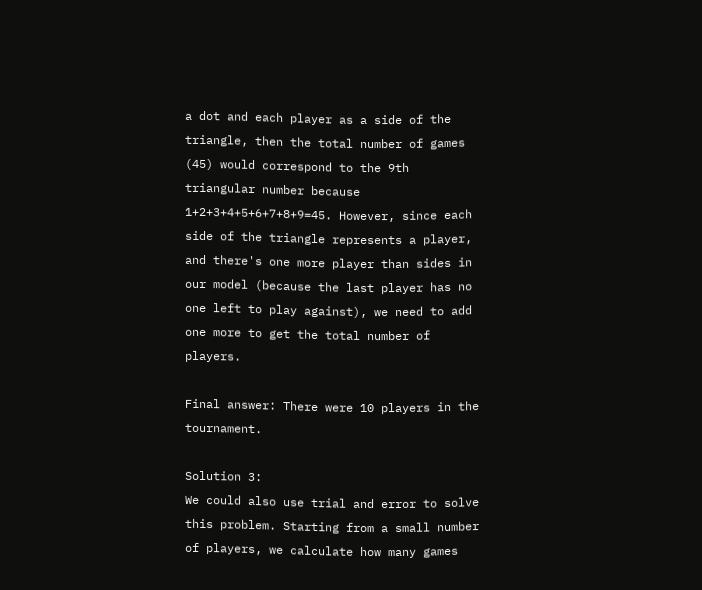a dot and each player as a side of the triangle, then the total number of games (45) would correspond to the 9th triangular number because 1+2+3+4+5+6+7+8+9=45. However, since each side of the triangle represents a player, and there's one more player than sides in our model (because the last player has no one left to play against), we need to add one more to get the total number of players.

Final answer: There were 10 players in the tournament.

Solution 3:
We could also use trial and error to solve this problem. Starting from a small number of players, we calculate how many games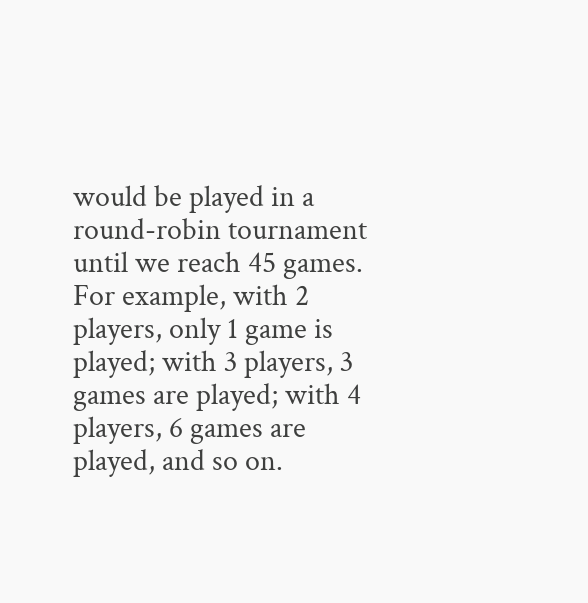would be played in a round-robin tournament until we reach 45 games. For example, with 2 players, only 1 game is played; with 3 players, 3 games are played; with 4 players, 6 games are played, and so on.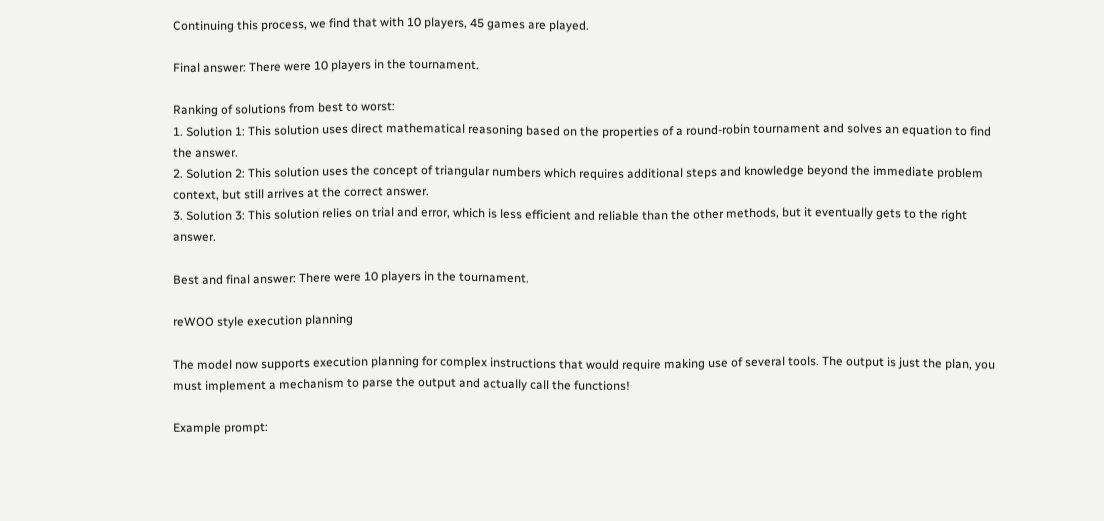Continuing this process, we find that with 10 players, 45 games are played.

Final answer: There were 10 players in the tournament.

Ranking of solutions from best to worst:
1. Solution 1: This solution uses direct mathematical reasoning based on the properties of a round-robin tournament and solves an equation to find the answer.
2. Solution 2: This solution uses the concept of triangular numbers which requires additional steps and knowledge beyond the immediate problem context, but still arrives at the correct answer.
3. Solution 3: This solution relies on trial and error, which is less efficient and reliable than the other methods, but it eventually gets to the right answer.

Best and final answer: There were 10 players in the tournament.

reWOO style execution planning

The model now supports execution planning for complex instructions that would require making use of several tools. The output is just the plan, you must implement a mechanism to parse the output and actually call the functions!

Example prompt: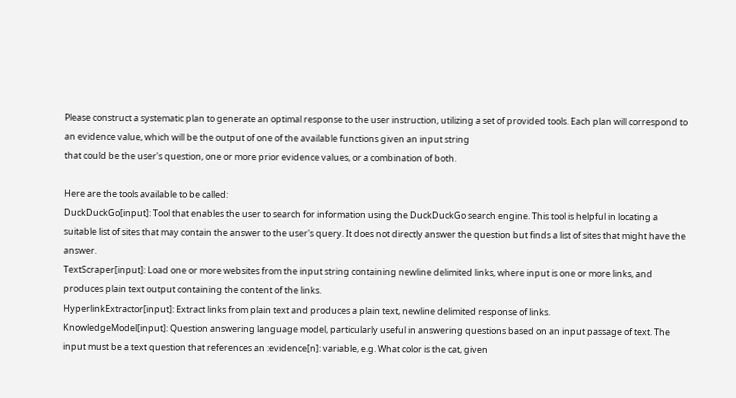Please construct a systematic plan to generate an optimal response to the user instruction, utilizing a set of provided tools. Each plan will correspond to an evidence value, which will be the output of one of the available functions given an input string
that could be the user's question, one or more prior evidence values, or a combination of both.

Here are the tools available to be called:
DuckDuckGo[input]: Tool that enables the user to search for information using the DuckDuckGo search engine. This tool is helpful in locating a suitable list of sites that may contain the answer to the user's query. It does not directly answer the question but finds a list of sites that might have the answer.
TextScraper[input]: Load one or more websites from the input string containing newline delimited links, where input is one or more links, and produces plain text output containing the content of the links.
HyperlinkExtractor[input]: Extract links from plain text and produces a plain text, newline delimited response of links.
KnowledgeModel[input]: Question answering language model, particularly useful in answering questions based on an input passage of text. The input must be a text question that references an :evidence[n]: variable, e.g. What color is the cat, given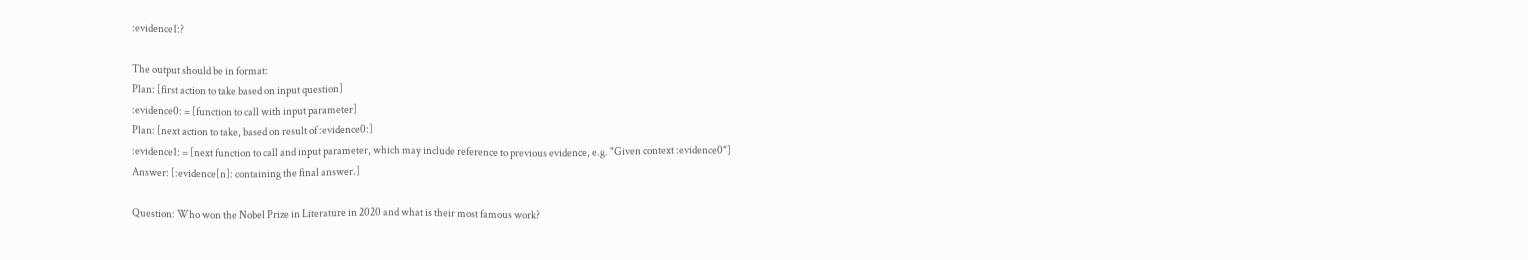:evidence1:?

The output should be in format:
Plan: [first action to take based on input question]
:evidence0: = [function to call with input parameter]
Plan: [next action to take, based on result of :evidence0:]
:evidence1: = [next function to call and input parameter, which may include reference to previous evidence, e.g. "Given context :evidence0"]
Answer: [:evidence[n]: containing the final answer.]

Question: Who won the Nobel Prize in Literature in 2020 and what is their most famous work?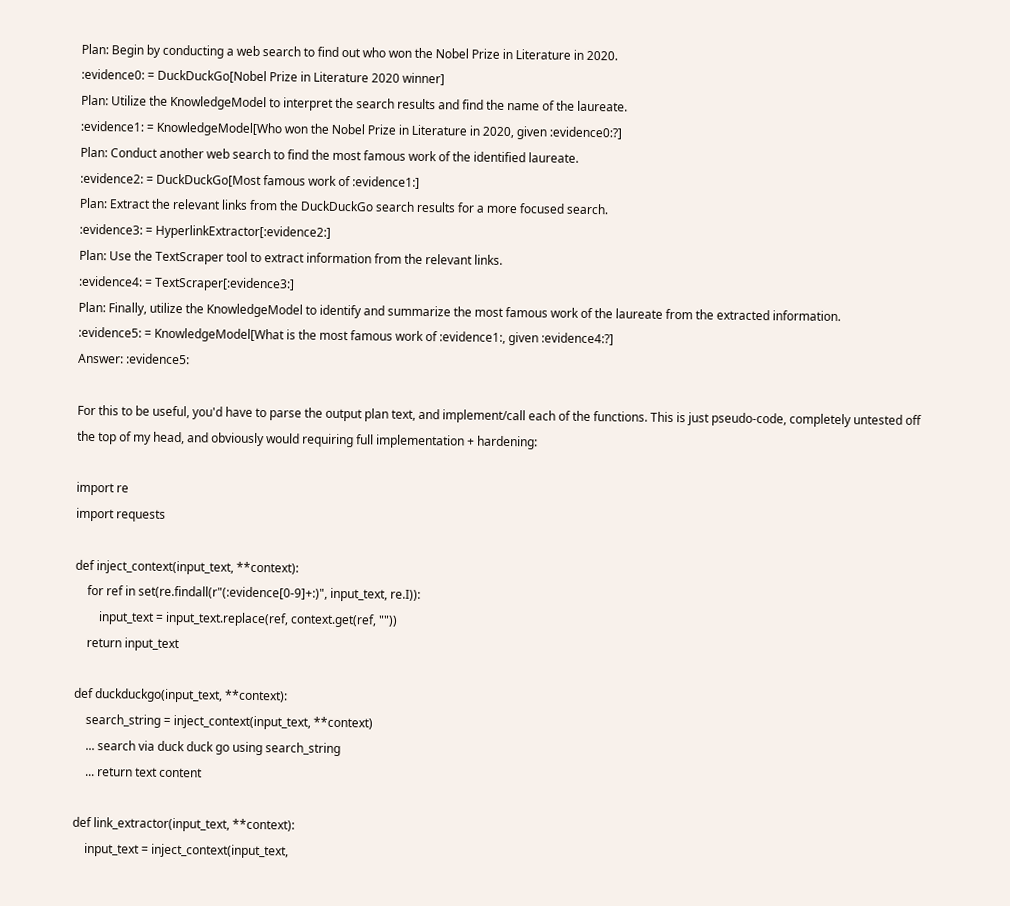Plan: Begin by conducting a web search to find out who won the Nobel Prize in Literature in 2020.
:evidence0: = DuckDuckGo[Nobel Prize in Literature 2020 winner]
Plan: Utilize the KnowledgeModel to interpret the search results and find the name of the laureate.
:evidence1: = KnowledgeModel[Who won the Nobel Prize in Literature in 2020, given :evidence0:?]
Plan: Conduct another web search to find the most famous work of the identified laureate.
:evidence2: = DuckDuckGo[Most famous work of :evidence1:]
Plan: Extract the relevant links from the DuckDuckGo search results for a more focused search.
:evidence3: = HyperlinkExtractor[:evidence2:]
Plan: Use the TextScraper tool to extract information from the relevant links.
:evidence4: = TextScraper[:evidence3:]
Plan: Finally, utilize the KnowledgeModel to identify and summarize the most famous work of the laureate from the extracted information.
:evidence5: = KnowledgeModel[What is the most famous work of :evidence1:, given :evidence4:?]
Answer: :evidence5:

For this to be useful, you'd have to parse the output plan text, and implement/call each of the functions. This is just pseudo-code, completely untested off the top of my head, and obviously would requiring full implementation + hardening:

import re
import requests

def inject_context(input_text, **context):
    for ref in set(re.findall(r"(:evidence[0-9]+:)", input_text, re.I)):
        input_text = input_text.replace(ref, context.get(ref, ""))
    return input_text

def duckduckgo(input_text, **context):
    search_string = inject_context(input_text, **context)
    ... search via duck duck go using search_string
    ... return text content

def link_extractor(input_text, **context):
    input_text = inject_context(input_text,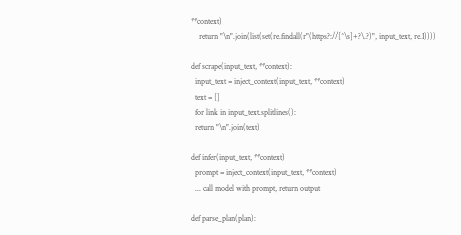**context)
    return "\n".join(list(set(re.findall(r"(https?://[^\s]+?\.?)", input_text, re.I))))

def scrape(input_text, **context):
  input_text = inject_context(input_text, **context)
  text = []
  for link in input_text.splitlines():
  return "\n".join(text)

def infer(input_text, **context)
  prompt = inject_context(input_text, **context)
  ... call model with prompt, return output

def parse_plan(plan):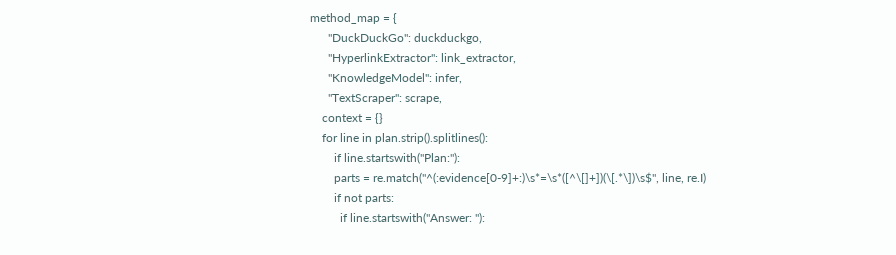method_map = {
      "DuckDuckGo": duckduckgo,
      "HyperlinkExtractor": link_extractor,
      "KnowledgeModel": infer,
      "TextScraper": scrape,
    context = {}
    for line in plan.strip().splitlines():
        if line.startswith("Plan:"):
        parts = re.match("^(:evidence[0-9]+:)\s*=\s*([^\[]+])(\[.*\])\s$", line, re.I)
        if not parts:
          if line.startswith("Answer: "):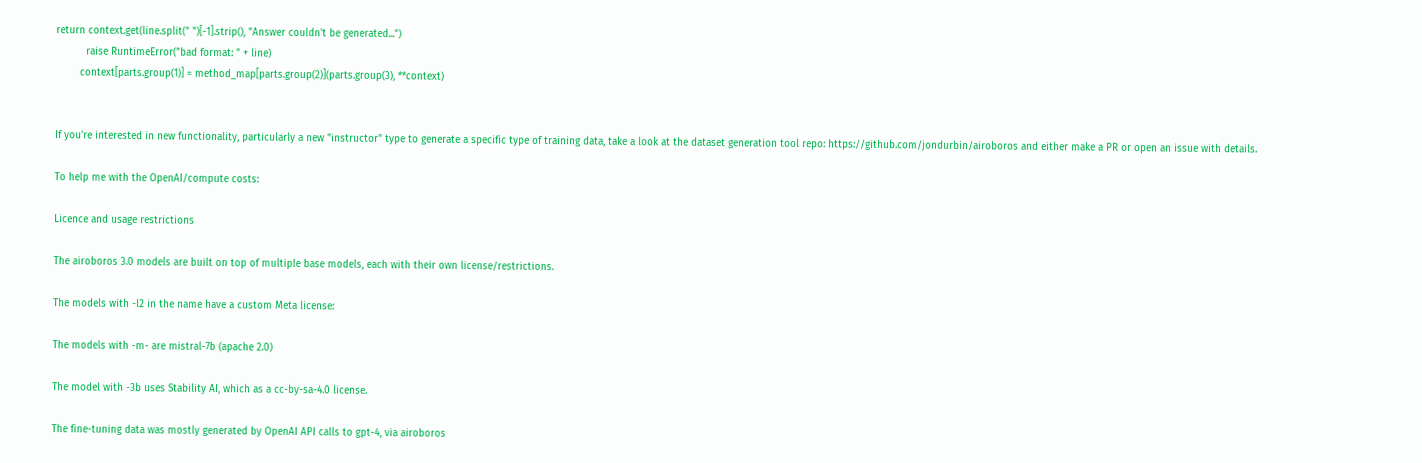return context.get(line.split(" ")[-1].strip(), "Answer couldn't be generated...")
          raise RuntimeError("bad format: " + line)
        context[parts.group(1)] = method_map[parts.group(2)](parts.group(3), **context)


If you're interested in new functionality, particularly a new "instructor" type to generate a specific type of training data, take a look at the dataset generation tool repo: https://github.com/jondurbin/airoboros and either make a PR or open an issue with details.

To help me with the OpenAI/compute costs:

Licence and usage restrictions

The airoboros 3.0 models are built on top of multiple base models, each with their own license/restrictions.

The models with -l2 in the name have a custom Meta license:

The models with -m- are mistral-7b (apache 2.0)

The model with -3b uses Stability AI, which as a cc-by-sa-4.0 license.

The fine-tuning data was mostly generated by OpenAI API calls to gpt-4, via airoboros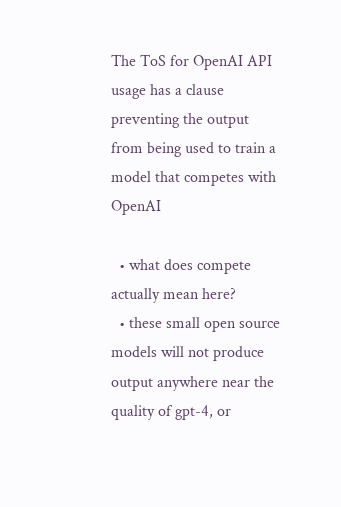The ToS for OpenAI API usage has a clause preventing the output from being used to train a model that competes with OpenAI

  • what does compete actually mean here?
  • these small open source models will not produce output anywhere near the quality of gpt-4, or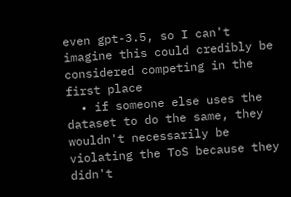even gpt-3.5, so I can't imagine this could credibly be considered competing in the first place
  • if someone else uses the dataset to do the same, they wouldn't necessarily be violating the ToS because they didn't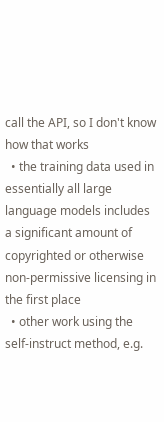call the API, so I don't know how that works
  • the training data used in essentially all large language models includes a significant amount of copyrighted or otherwise non-permissive licensing in the first place
  • other work using the self-instruct method, e.g.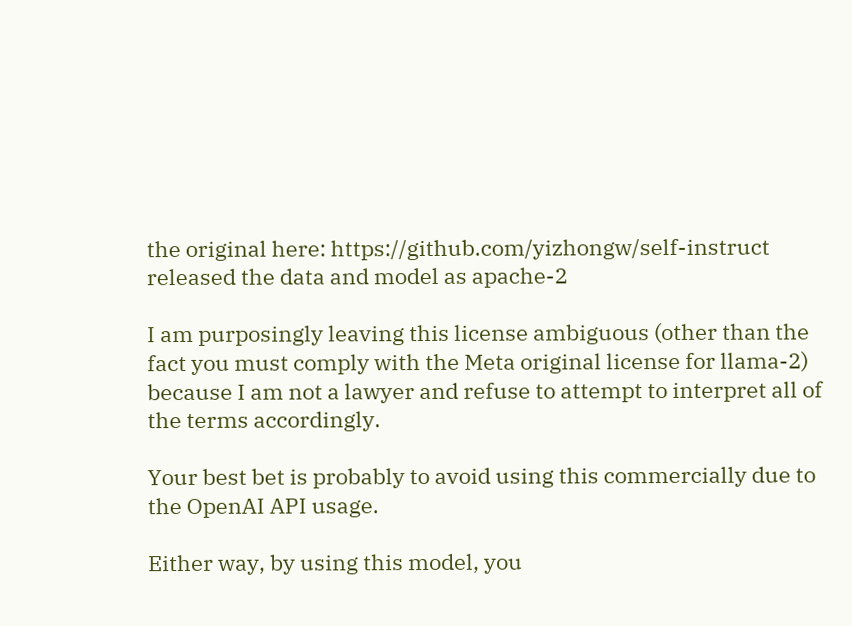the original here: https://github.com/yizhongw/self-instruct released the data and model as apache-2

I am purposingly leaving this license ambiguous (other than the fact you must comply with the Meta original license for llama-2) because I am not a lawyer and refuse to attempt to interpret all of the terms accordingly.

Your best bet is probably to avoid using this commercially due to the OpenAI API usage.

Either way, by using this model, you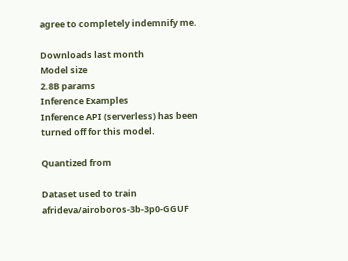agree to completely indemnify me.

Downloads last month
Model size
2.8B params
Inference Examples
Inference API (serverless) has been turned off for this model.

Quantized from

Dataset used to train afrideva/airoboros-3b-3p0-GGUF